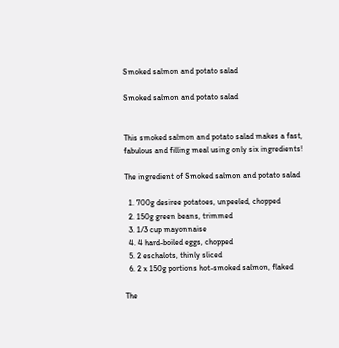Smoked salmon and potato salad

Smoked salmon and potato salad


This smoked salmon and potato salad makes a fast, fabulous and filling meal using only six ingredients!

The ingredient of Smoked salmon and potato salad

  1. 700g desiree potatoes, unpeeled, chopped
  2. 150g green beans, trimmed
  3. 1/3 cup mayonnaise
  4. 4 hard-boiled eggs, chopped
  5. 2 eschalots, thinly sliced
  6. 2 x 150g portions hot-smoked salmon, flaked

The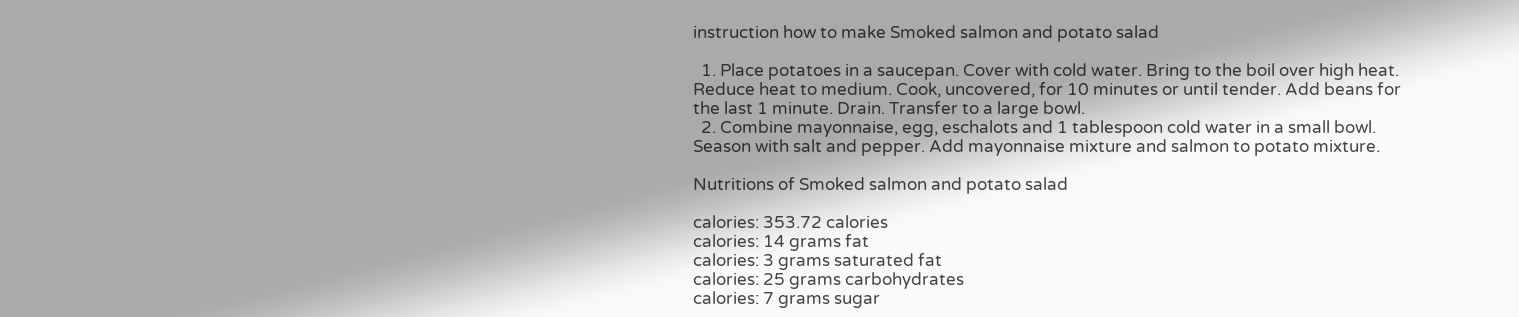instruction how to make Smoked salmon and potato salad

  1. Place potatoes in a saucepan. Cover with cold water. Bring to the boil over high heat. Reduce heat to medium. Cook, uncovered, for 10 minutes or until tender. Add beans for the last 1 minute. Drain. Transfer to a large bowl.
  2. Combine mayonnaise, egg, eschalots and 1 tablespoon cold water in a small bowl. Season with salt and pepper. Add mayonnaise mixture and salmon to potato mixture.

Nutritions of Smoked salmon and potato salad

calories: 353.72 calories
calories: 14 grams fat
calories: 3 grams saturated fat
calories: 25 grams carbohydrates
calories: 7 grams sugar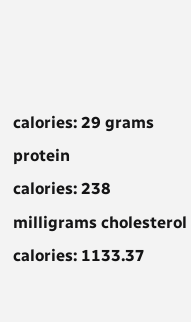calories: 29 grams protein
calories: 238 milligrams cholesterol
calories: 1133.37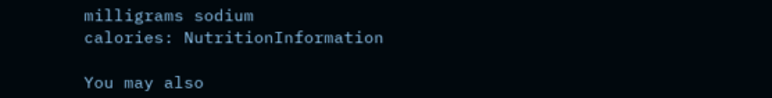milligrams sodium
calories: NutritionInformation

You may also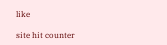like

site hit counter